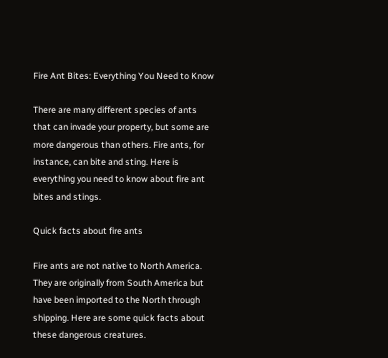Fire Ant Bites: Everything You Need to Know

There are many different species of ants that can invade your property, but some are more dangerous than others. Fire ants, for instance, can bite and sting. Here is everything you need to know about fire ant bites and stings.

Quick facts about fire ants

Fire ants are not native to North America. They are originally from South America but have been imported to the North through shipping. Here are some quick facts about these dangerous creatures.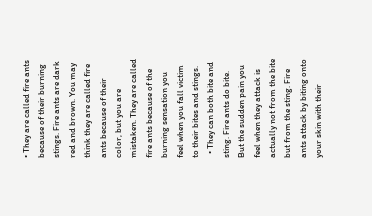• They are called fire ants because of their burning stings. Fire ants are dark red and brown. You may think they are called fire ants because of their color, but you are mistaken. They are called fire ants because of the burning sensation you feel when you fall victim to their bites and stings.
  • They can both bite and sting. Fire ants do bite. But the sudden pain you feel when they attack is actually not from the bite but from the sting. Fire ants attack by biting onto your skin with their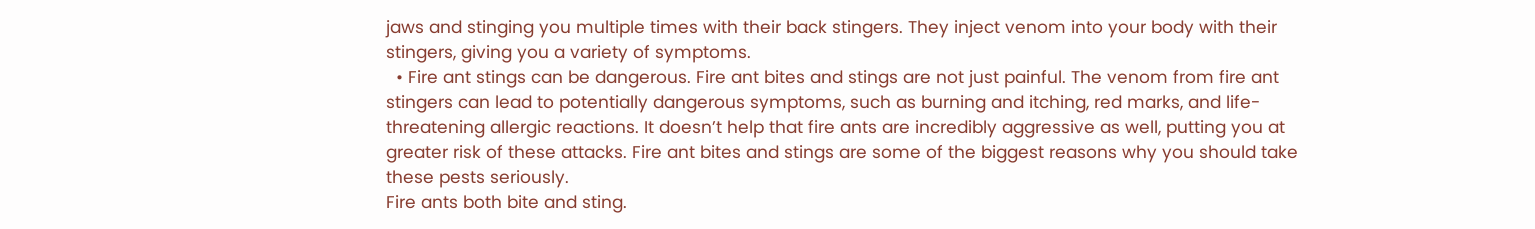jaws and stinging you multiple times with their back stingers. They inject venom into your body with their stingers, giving you a variety of symptoms.
  • Fire ant stings can be dangerous. Fire ant bites and stings are not just painful. The venom from fire ant stingers can lead to potentially dangerous symptoms, such as burning and itching, red marks, and life-threatening allergic reactions. It doesn’t help that fire ants are incredibly aggressive as well, putting you at greater risk of these attacks. Fire ant bites and stings are some of the biggest reasons why you should take these pests seriously.
Fire ants both bite and sting.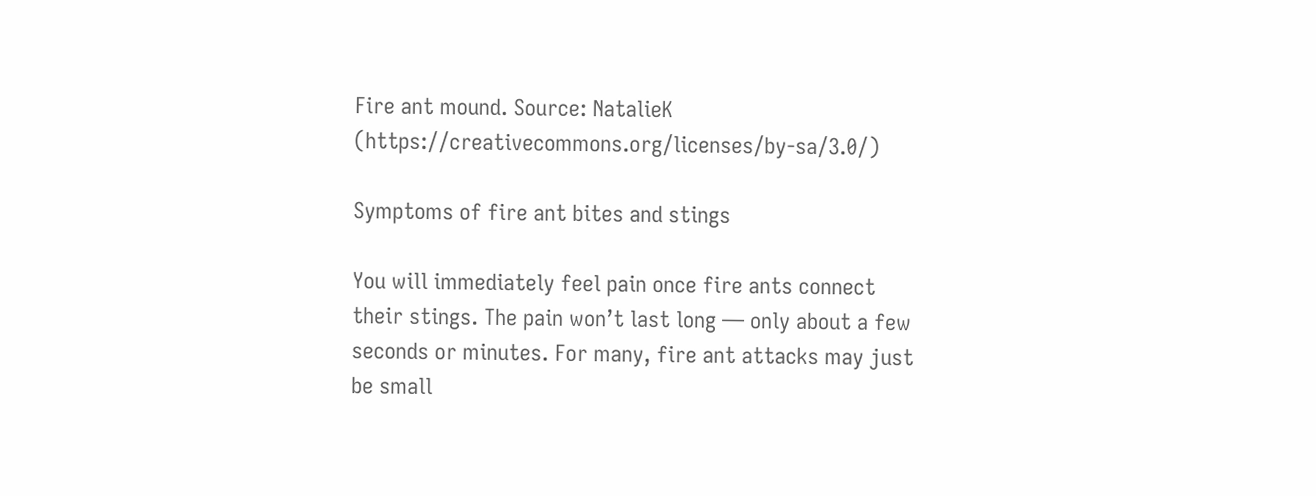Fire ant mound. Source: NatalieK (https://creativecommons.org/licenses/by-sa/3.0/)

Symptoms of fire ant bites and stings

You will immediately feel pain once fire ants connect their stings. The pain won’t last long — only about a few seconds or minutes. For many, fire ant attacks may just be small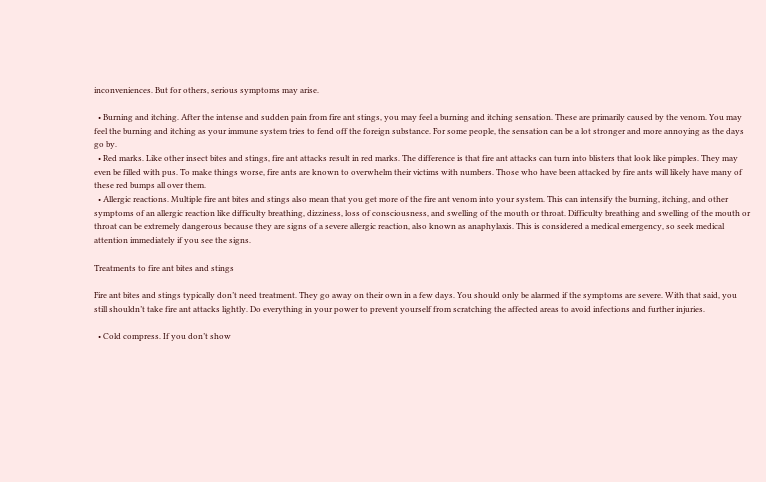inconveniences. But for others, serious symptoms may arise.

  • Burning and itching. After the intense and sudden pain from fire ant stings, you may feel a burning and itching sensation. These are primarily caused by the venom. You may feel the burning and itching as your immune system tries to fend off the foreign substance. For some people, the sensation can be a lot stronger and more annoying as the days go by.
  • Red marks. Like other insect bites and stings, fire ant attacks result in red marks. The difference is that fire ant attacks can turn into blisters that look like pimples. They may even be filled with pus. To make things worse, fire ants are known to overwhelm their victims with numbers. Those who have been attacked by fire ants will likely have many of these red bumps all over them.
  • Allergic reactions. Multiple fire ant bites and stings also mean that you get more of the fire ant venom into your system. This can intensify the burning, itching, and other symptoms of an allergic reaction like difficulty breathing, dizziness, loss of consciousness, and swelling of the mouth or throat. Difficulty breathing and swelling of the mouth or throat can be extremely dangerous because they are signs of a severe allergic reaction, also known as anaphylaxis. This is considered a medical emergency, so seek medical attention immediately if you see the signs.

Treatments to fire ant bites and stings

Fire ant bites and stings typically don’t need treatment. They go away on their own in a few days. You should only be alarmed if the symptoms are severe. With that said, you still shouldn’t take fire ant attacks lightly. Do everything in your power to prevent yourself from scratching the affected areas to avoid infections and further injuries.

  • Cold compress. If you don’t show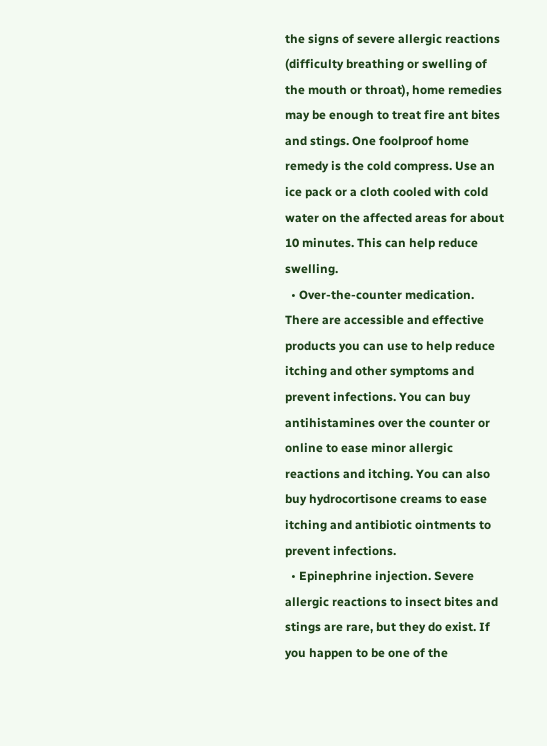the signs of severe allergic reactions (difficulty breathing or swelling of the mouth or throat), home remedies may be enough to treat fire ant bites and stings. One foolproof home remedy is the cold compress. Use an ice pack or a cloth cooled with cold water on the affected areas for about 10 minutes. This can help reduce swelling.
  • Over-the-counter medication. There are accessible and effective products you can use to help reduce itching and other symptoms and prevent infections. You can buy antihistamines over the counter or online to ease minor allergic reactions and itching. You can also buy hydrocortisone creams to ease itching and antibiotic ointments to prevent infections.
  • Epinephrine injection. Severe allergic reactions to insect bites and stings are rare, but they do exist. If you happen to be one of the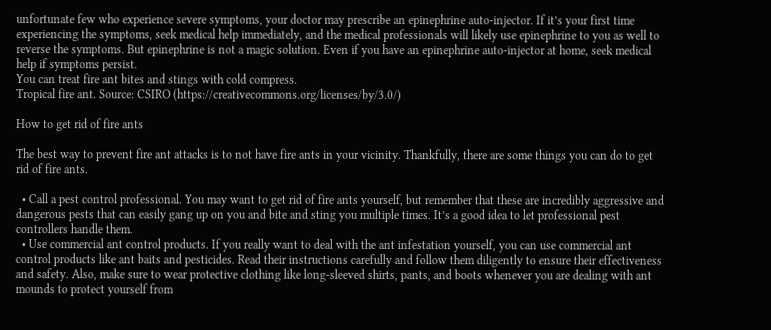unfortunate few who experience severe symptoms, your doctor may prescribe an epinephrine auto-injector. If it’s your first time experiencing the symptoms, seek medical help immediately, and the medical professionals will likely use epinephrine to you as well to reverse the symptoms. But epinephrine is not a magic solution. Even if you have an epinephrine auto-injector at home, seek medical help if symptoms persist.
You can treat fire ant bites and stings with cold compress.
Tropical fire ant. Source: CSIRO (https://creativecommons.org/licenses/by/3.0/)

How to get rid of fire ants

The best way to prevent fire ant attacks is to not have fire ants in your vicinity. Thankfully, there are some things you can do to get rid of fire ants.

  • Call a pest control professional. You may want to get rid of fire ants yourself, but remember that these are incredibly aggressive and dangerous pests that can easily gang up on you and bite and sting you multiple times. It’s a good idea to let professional pest controllers handle them.
  • Use commercial ant control products. If you really want to deal with the ant infestation yourself, you can use commercial ant control products like ant baits and pesticides. Read their instructions carefully and follow them diligently to ensure their effectiveness and safety. Also, make sure to wear protective clothing like long-sleeved shirts, pants, and boots whenever you are dealing with ant mounds to protect yourself from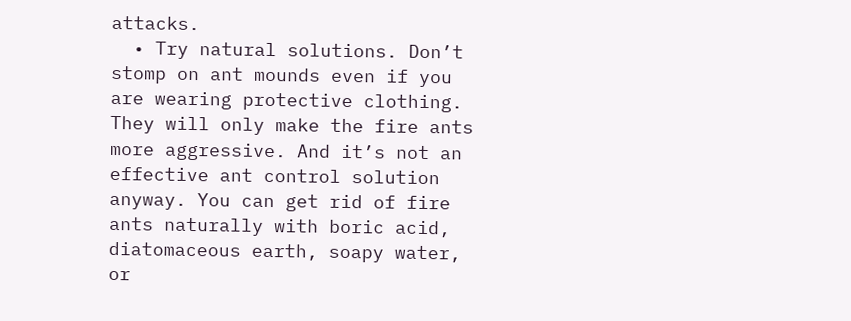attacks.
  • Try natural solutions. Don’t stomp on ant mounds even if you are wearing protective clothing. They will only make the fire ants more aggressive. And it’s not an effective ant control solution anyway. You can get rid of fire ants naturally with boric acid, diatomaceous earth, soapy water, or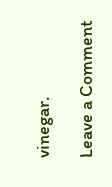vinegar.

Leave a Comment